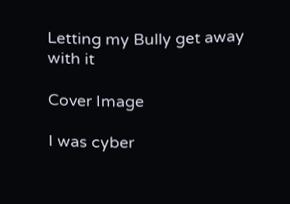Letting my Bully get away with it

Cover Image

I was cyber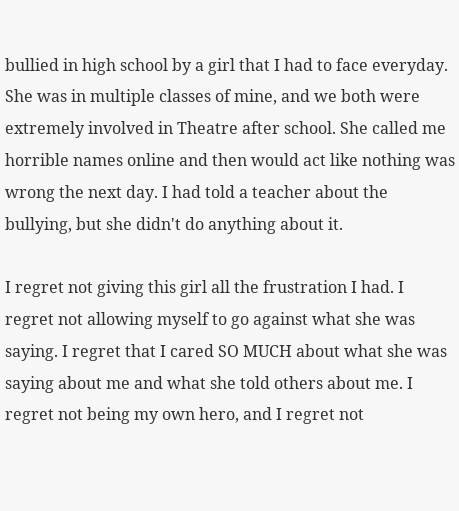bullied in high school by a girl that I had to face everyday. She was in multiple classes of mine, and we both were extremely involved in Theatre after school. She called me horrible names online and then would act like nothing was wrong the next day. I had told a teacher about the bullying, but she didn't do anything about it.

I regret not giving this girl all the frustration I had. I regret not allowing myself to go against what she was saying. I regret that I cared SO MUCH about what she was saying about me and what she told others about me. I regret not being my own hero, and I regret not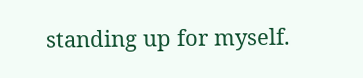standing up for myself.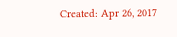Created: Apr 26, 2017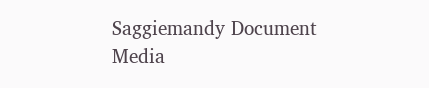Saggiemandy Document Media